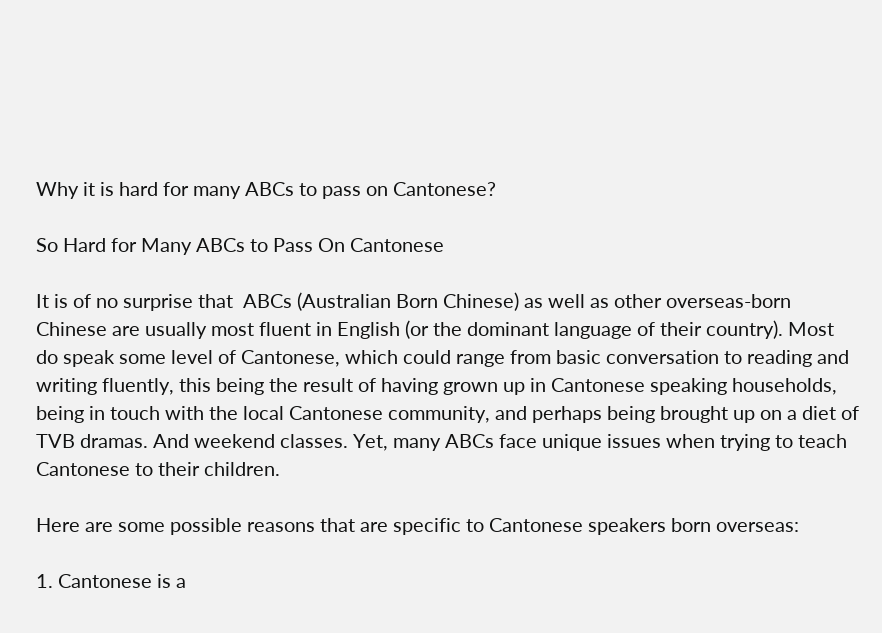Why it is hard for many ABCs to pass on Cantonese?

So Hard for Many ABCs to Pass On Cantonese

It is of no surprise that  ABCs (Australian Born Chinese) as well as other overseas-born Chinese are usually most fluent in English (or the dominant language of their country). Most  do speak some level of Cantonese, which could range from basic conversation to reading and writing fluently, this being the result of having grown up in Cantonese speaking households, being in touch with the local Cantonese community, and perhaps being brought up on a diet of TVB dramas. And weekend classes. Yet, many ABCs face unique issues when trying to teach Cantonese to their children.

Here are some possible reasons that are specific to Cantonese speakers born overseas:

1. Cantonese is a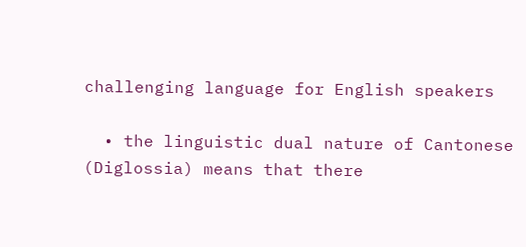challenging language for English speakers

  • the linguistic dual nature of Cantonese (Diglossia) means that there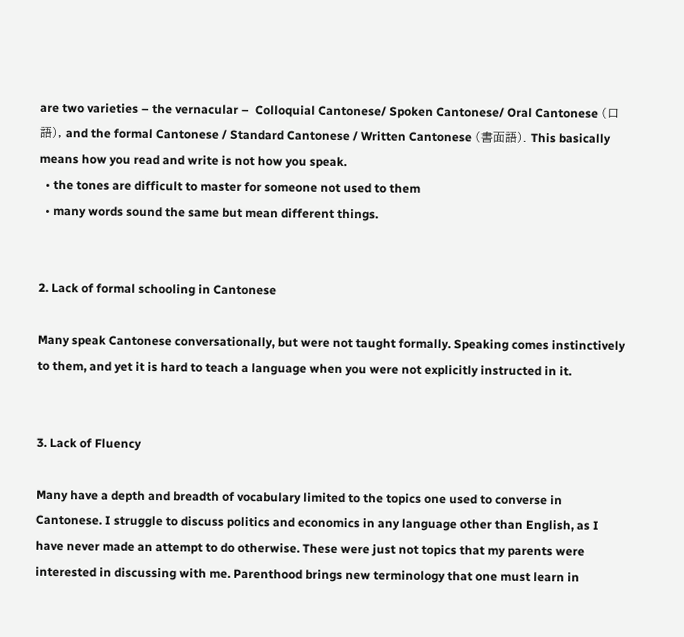are two varieties – the vernacular –  Colloquial Cantonese/ Spoken Cantonese/ Oral Cantonese (口語), and the formal Cantonese / Standard Cantonese / Written Cantonese (書面語). This basically means how you read and write is not how you speak.
  • the tones are difficult to master for someone not used to them
  • many words sound the same but mean different things.


2. Lack of formal schooling in Cantonese

Many speak Cantonese conversationally, but were not taught formally. Speaking comes instinctively to them, and yet it is hard to teach a language when you were not explicitly instructed in it.


3. Lack of Fluency

Many have a depth and breadth of vocabulary limited to the topics one used to converse in Cantonese. I struggle to discuss politics and economics in any language other than English, as I have never made an attempt to do otherwise. These were just not topics that my parents were interested in discussing with me. Parenthood brings new terminology that one must learn in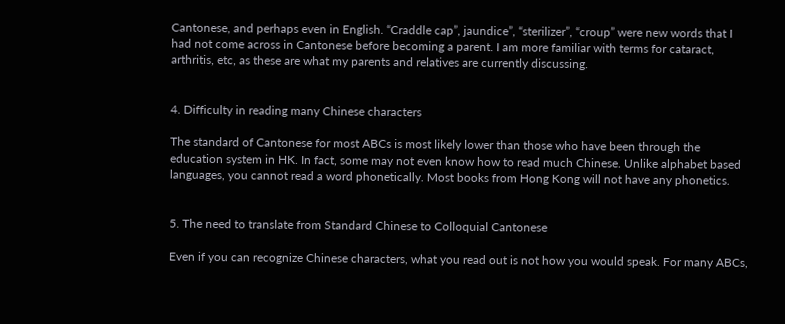Cantonese, and perhaps even in English. “Craddle cap”, jaundice”, “sterilizer”, “croup” were new words that I had not come across in Cantonese before becoming a parent. I am more familiar with terms for cataract, arthritis, etc, as these are what my parents and relatives are currently discussing.


4. Difficulty in reading many Chinese characters

The standard of Cantonese for most ABCs is most likely lower than those who have been through the education system in HK. In fact, some may not even know how to read much Chinese. Unlike alphabet based languages, you cannot read a word phonetically. Most books from Hong Kong will not have any phonetics.


5. The need to translate from Standard Chinese to Colloquial Cantonese

Even if you can recognize Chinese characters, what you read out is not how you would speak. For many ABCs,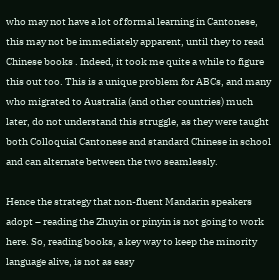who may not have a lot of formal learning in Cantonese, this may not be immediately apparent, until they to read Chinese books . Indeed, it took me quite a while to figure this out too. This is a unique problem for ABCs, and many who migrated to Australia (and other countries) much later, do not understand this struggle, as they were taught both Colloquial Cantonese and standard Chinese in school and can alternate between the two seamlessly.

Hence the strategy that non-fluent Mandarin speakers adopt – reading the Zhuyin or pinyin is not going to work here. So, reading books, a key way to keep the minority language alive, is not as easy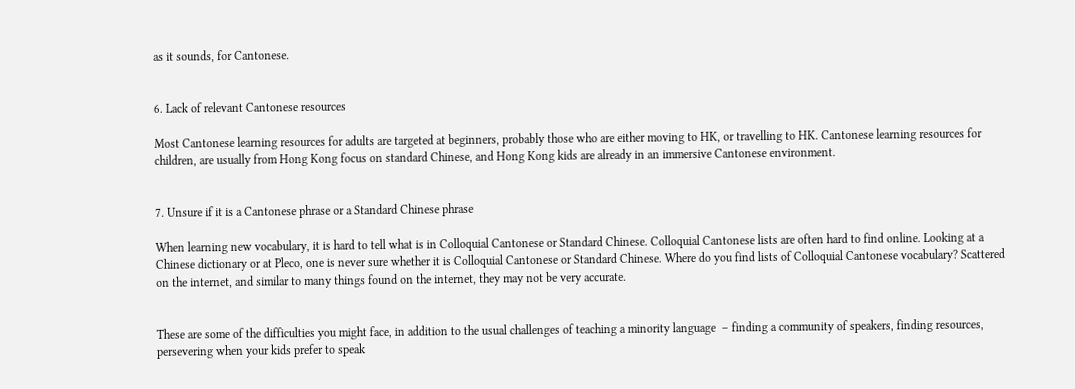as it sounds, for Cantonese.


6. Lack of relevant Cantonese resources

Most Cantonese learning resources for adults are targeted at beginners, probably those who are either moving to HK, or travelling to HK. Cantonese learning resources for children, are usually from Hong Kong focus on standard Chinese, and Hong Kong kids are already in an immersive Cantonese environment.


7. Unsure if it is a Cantonese phrase or a Standard Chinese phrase

When learning new vocabulary, it is hard to tell what is in Colloquial Cantonese or Standard Chinese. Colloquial Cantonese lists are often hard to find online. Looking at a Chinese dictionary or at Pleco, one is never sure whether it is Colloquial Cantonese or Standard Chinese. Where do you find lists of Colloquial Cantonese vocabulary? Scattered on the internet, and similar to many things found on the internet, they may not be very accurate.


These are some of the difficulties you might face, in addition to the usual challenges of teaching a minority language  – finding a community of speakers, finding resources, persevering when your kids prefer to speak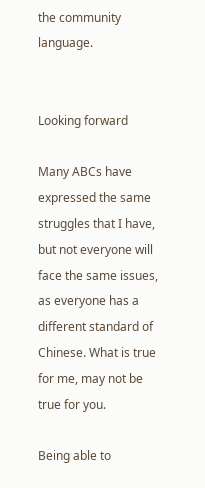the community language.


Looking forward

Many ABCs have expressed the same struggles that I have, but not everyone will face the same issues, as everyone has a different standard of Chinese. What is true for me, may not be true for you.

Being able to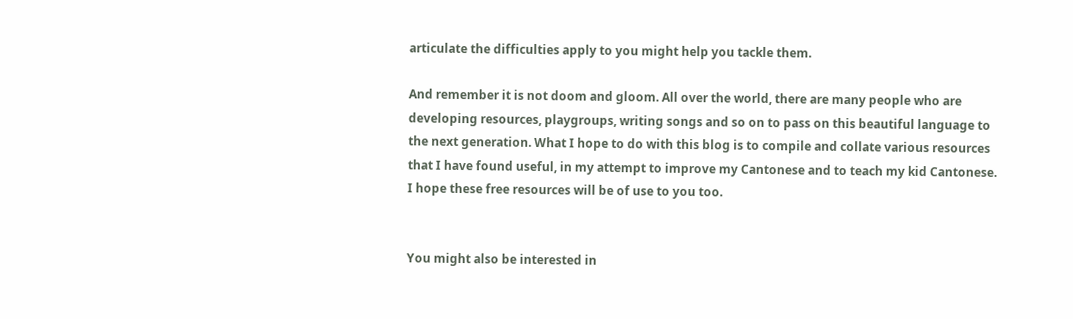articulate the difficulties apply to you might help you tackle them.

And remember it is not doom and gloom. All over the world, there are many people who are developing resources, playgroups, writing songs and so on to pass on this beautiful language to the next generation. What I hope to do with this blog is to compile and collate various resources that I have found useful, in my attempt to improve my Cantonese and to teach my kid Cantonese. I hope these free resources will be of use to you too.


You might also be interested in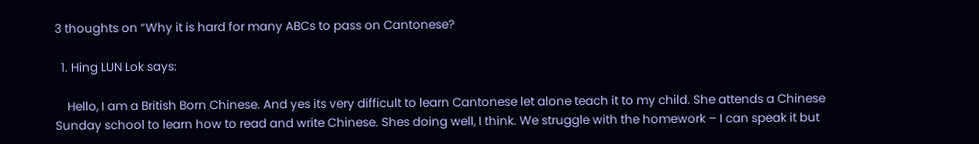3 thoughts on “Why it is hard for many ABCs to pass on Cantonese?

  1. Hing LUN Lok says:

    Hello, I am a British Born Chinese. And yes its very difficult to learn Cantonese let alone teach it to my child. She attends a Chinese Sunday school to learn how to read and write Chinese. Shes doing well, I think. We struggle with the homework – I can speak it but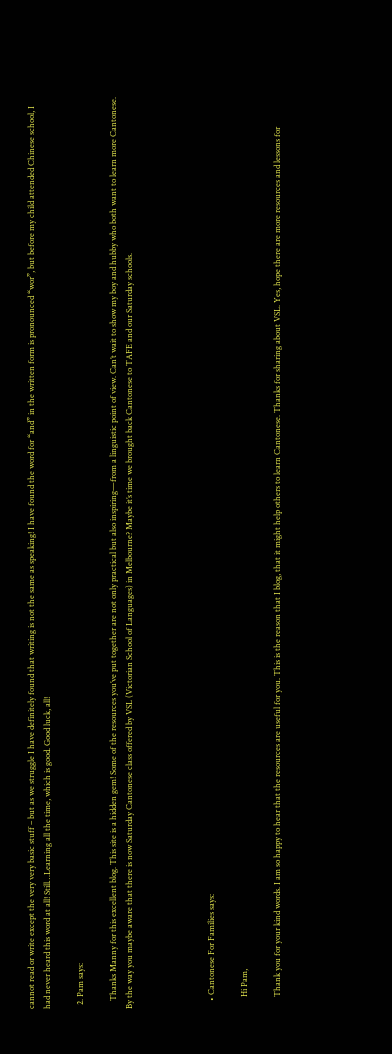cannot read or write except the very very basic stuff – but as we struggle I have definitely found that writing is not the same as speaking! I have found the word for “and” in the written form is pronounced “wor”, but before my child attended Chinese school, I had never heard this word at all! Still…Learning all the time, which is good. Good luck, all!

  2. Pam says:

    Thanks Manny for this excellent blog. This site is a hidden gem! Some of the resources you’ve put together are not only practical but also inspiring—from a linguistic point of view. Can’t wait to show my boy and hubby who both want to learn more Cantonese. By the way you maybe aware that there is now Saturday Cantonese class offered by VSL (Victorian School of Languages) in Melbourne? Maybe it’s time we brought back Cantonese to TAFE and our Saturday schools.




    • Cantonese For Families says:

      Hi Pam,

      Thank you for your kind words. I am so happy to hear that the resources are useful for you. This is the reason that I blog, that it might help others to learn Cantonese. Thanks for sharing about VSL. Yes, hope there are more resources and lessons for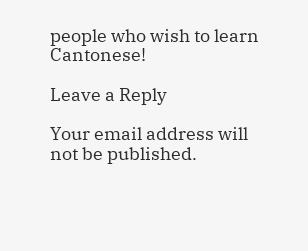people who wish to learn Cantonese!

Leave a Reply

Your email address will not be published.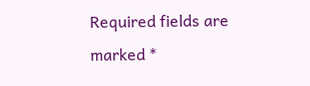Required fields are marked *